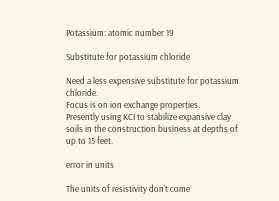Potassium: atomic number 19

Substitute for potassium chloride

Need a less expensive substitute for potassium chloride.
Focus is on ion exchange properties.
Presently using KCI to stabilize expansive clay soils in the construction business at depths of up to 15 feet.

error in units

The units of resistivity don't come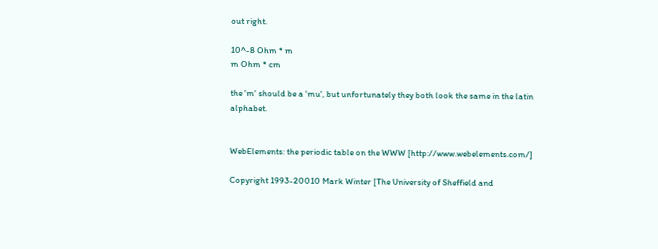out right.

10^-8 Ohm * m
m Ohm * cm

the 'm' should be a 'mu', but unfortunately they both look the same in the latin alphabet.


WebElements: the periodic table on the WWW [http://www.webelements.com/]

Copyright 1993-20010 Mark Winter [The University of Sheffield and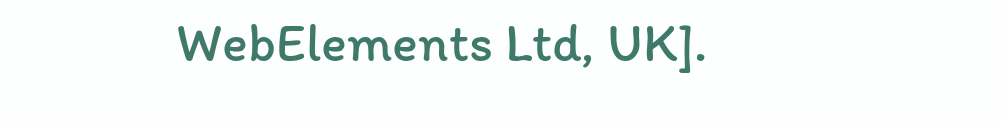WebElements Ltd, UK].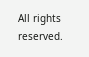All rights reserved.